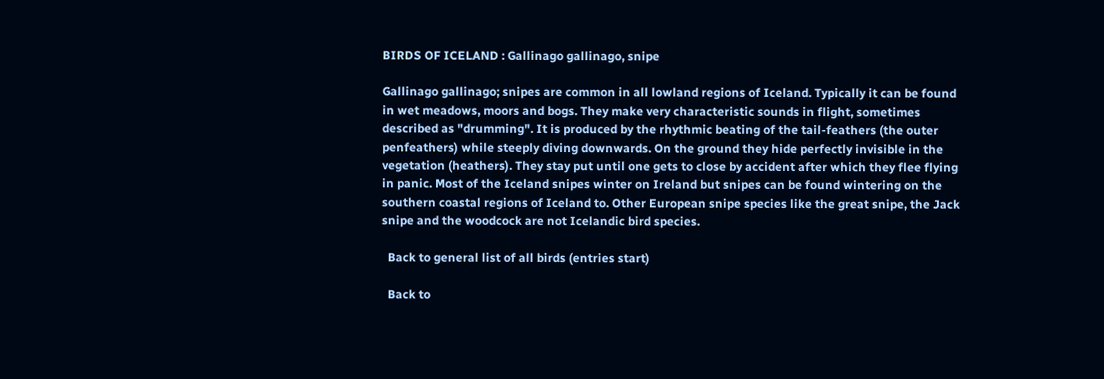BIRDS OF ICELAND : Gallinago gallinago, snipe

Gallinago gallinago; snipes are common in all lowland regions of Iceland. Typically it can be found in wet meadows, moors and bogs. They make very characteristic sounds in flight, sometimes described as "drumming". It is produced by the rhythmic beating of the tail-feathers (the outer penfeathers) while steeply diving downwards. On the ground they hide perfectly invisible in the vegetation (heathers). They stay put until one gets to close by accident after which they flee flying in panic. Most of the Iceland snipes winter on Ireland but snipes can be found wintering on the southern coastal regions of Iceland to. Other European snipe species like the great snipe, the Jack snipe and the woodcock are not Icelandic bird species.

  Back to general list of all birds (entries start)

  Back to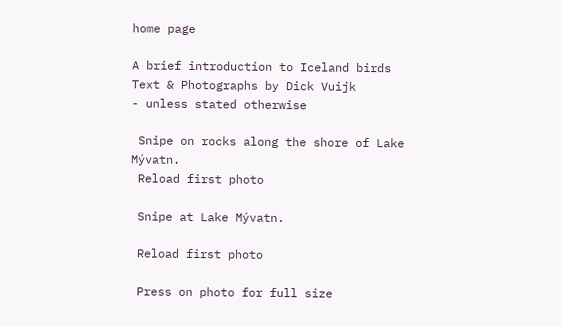home page

A brief introduction to Iceland birds
Text & Photographs by Dick Vuijk
- unless stated otherwise

 Snipe on rocks along the shore of Lake Mývatn.
 Reload first photo

 Snipe at Lake Mývatn.

 Reload first photo

 Press on photo for full size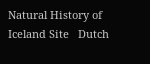Natural History of Iceland Site   Dutch